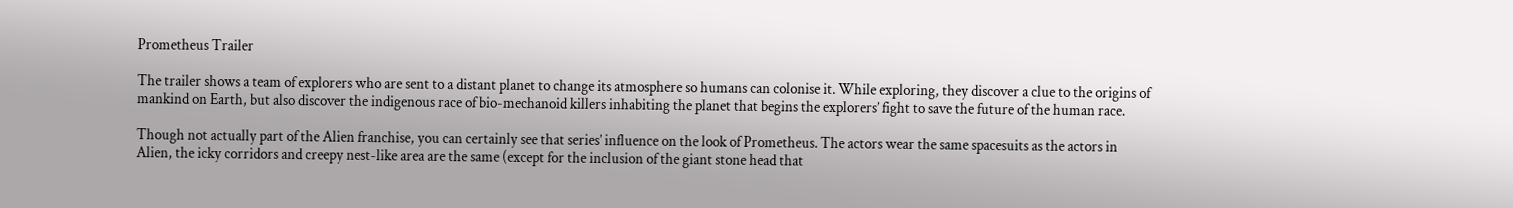Prometheus Trailer

The trailer shows a team of explorers who are sent to a distant planet to change its atmosphere so humans can colonise it. While exploring, they discover a clue to the origins of mankind on Earth, but also discover the indigenous race of bio-mechanoid killers inhabiting the planet that begins the explorers’ fight to save the future of the human race.

Though not actually part of the Alien franchise, you can certainly see that series’ influence on the look of Prometheus. The actors wear the same spacesuits as the actors in Alien, the icky corridors and creepy nest-like area are the same (except for the inclusion of the giant stone head that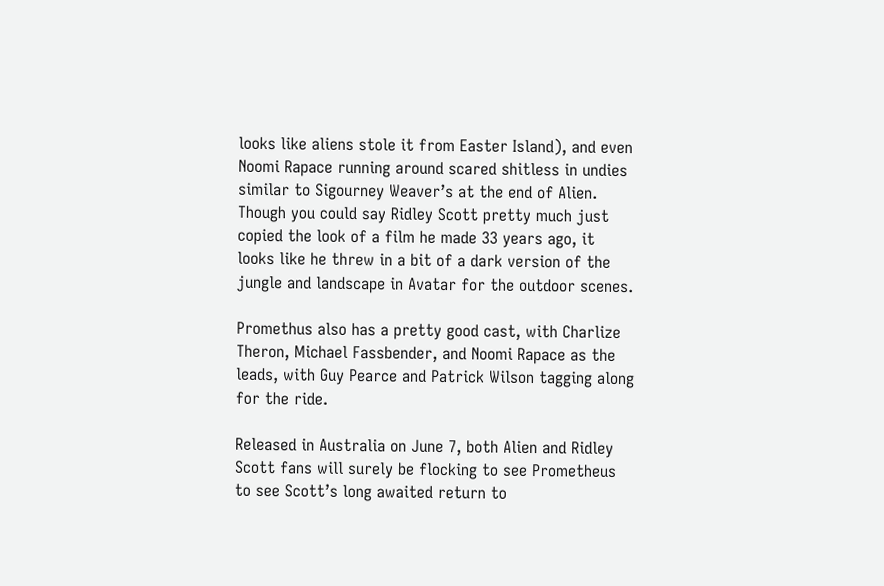looks like aliens stole it from Easter Island), and even Noomi Rapace running around scared shitless in undies similar to Sigourney Weaver’s at the end of Alien. Though you could say Ridley Scott pretty much just copied the look of a film he made 33 years ago, it looks like he threw in a bit of a dark version of the jungle and landscape in Avatar for the outdoor scenes.

Promethus also has a pretty good cast, with Charlize Theron, Michael Fassbender, and Noomi Rapace as the leads, with Guy Pearce and Patrick Wilson tagging along for the ride.

Released in Australia on June 7, both Alien and Ridley Scott fans will surely be flocking to see Prometheus to see Scott’s long awaited return to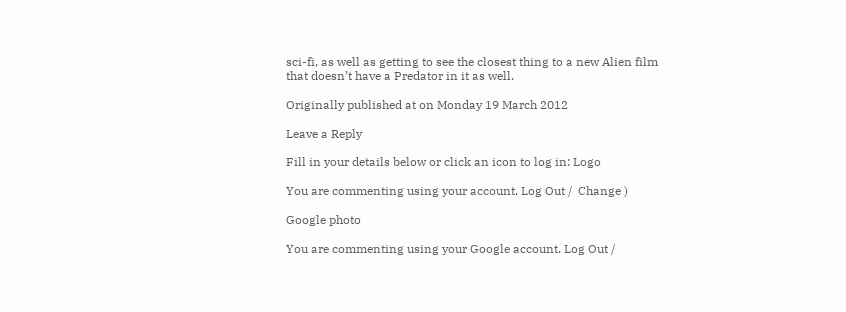sci-fi, as well as getting to see the closest thing to a new Alien film that doesn’t have a Predator in it as well.

Originally published at on Monday 19 March 2012

Leave a Reply

Fill in your details below or click an icon to log in: Logo

You are commenting using your account. Log Out /  Change )

Google photo

You are commenting using your Google account. Log Out /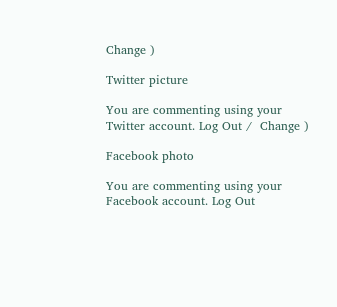Change )

Twitter picture

You are commenting using your Twitter account. Log Out /  Change )

Facebook photo

You are commenting using your Facebook account. Log Out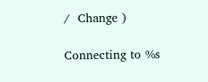/  Change )

Connecting to %s